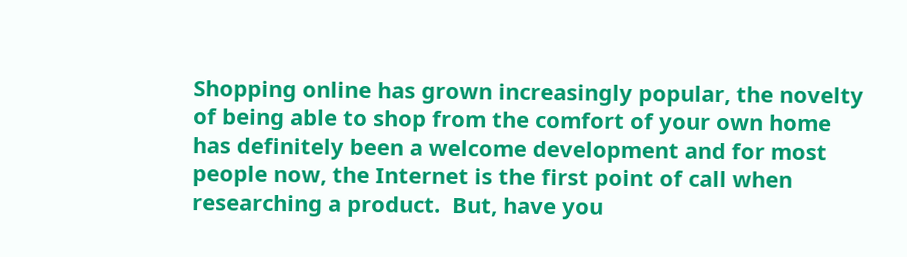Shopping online has grown increasingly popular, the novelty of being able to shop from the comfort of your own home has definitely been a welcome development and for most people now, the Internet is the first point of call when researching a product.  But, have you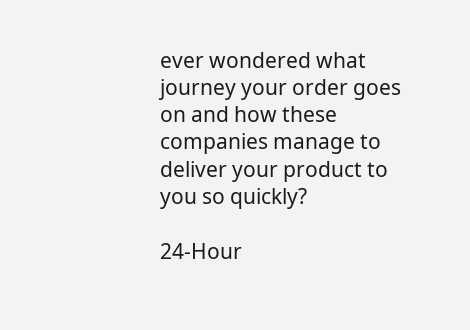ever wondered what journey your order goes on and how these companies manage to deliver your product to you so quickly?

24-Hour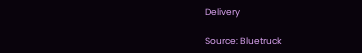Delivery

Source: Bluetruck